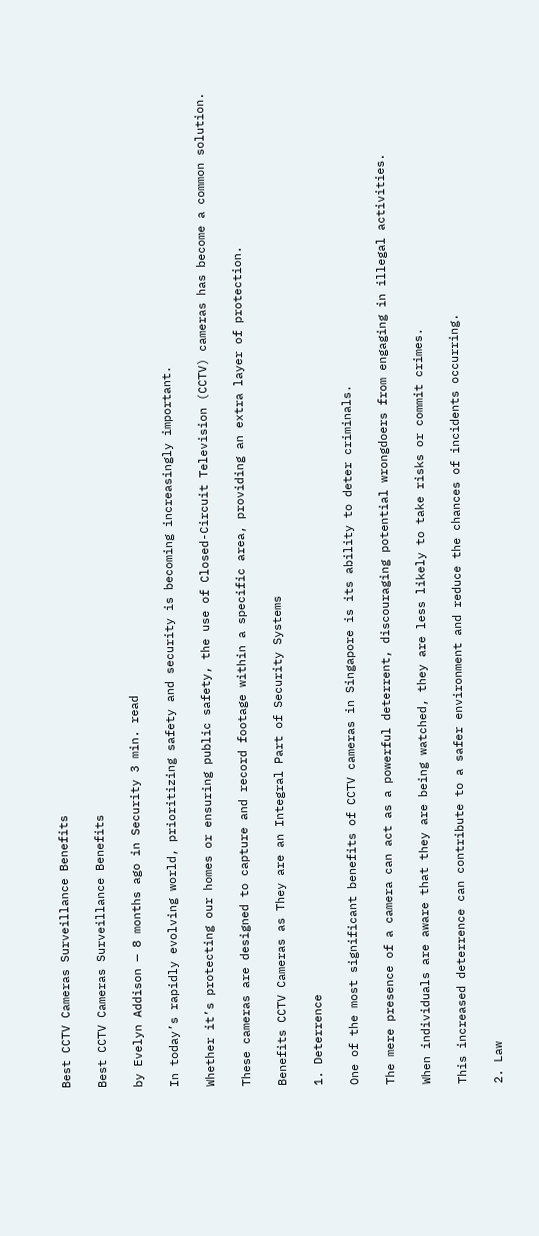Best CCTV Cameras Surveillance Benefits

Best CCTV Cameras Surveillance Benefits

by Evelyn Addison — 8 months ago in Security 3 min. read

In today’s rapidly evolving world, prioritizing safety and security is becoming increasingly important.

Whether it’s protecting our homes or ensuring public safety, the use of Closed-Circuit Television (CCTV) cameras has become a common solution.

These cameras are designed to capture and record footage within a specific area, providing an extra layer of protection.

Benefits CCTV Cameras as They are an Integral Part of Security Systems

1. Deterrence

One of the most significant benefits of CCTV cameras in Singapore is its ability to deter criminals.

The mere presence of a camera can act as a powerful deterrent, discouraging potential wrongdoers from engaging in illegal activities.

When individuals are aware that they are being watched, they are less likely to take risks or commit crimes.

This increased deterrence can contribute to a safer environment and reduce the chances of incidents occurring.

2. Law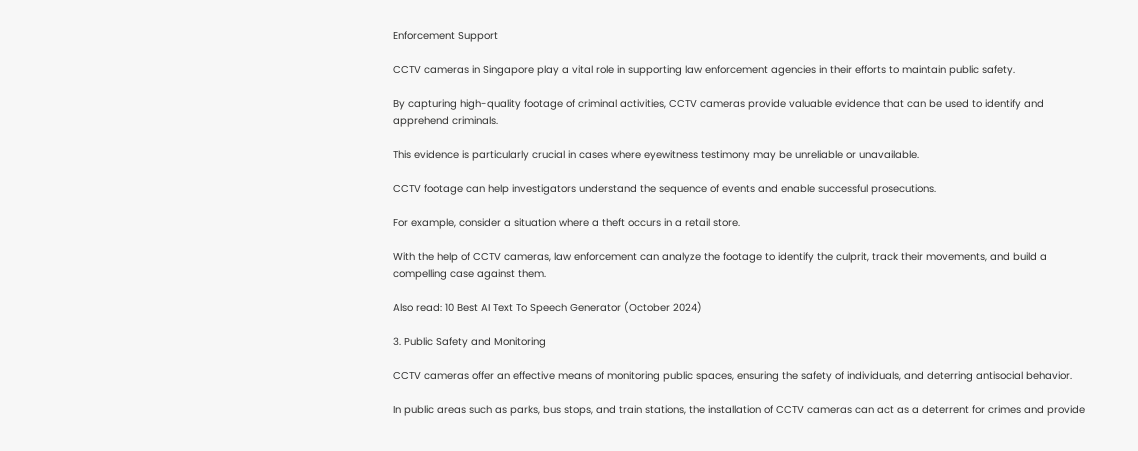Enforcement Support

CCTV cameras in Singapore play a vital role in supporting law enforcement agencies in their efforts to maintain public safety.

By capturing high-quality footage of criminal activities, CCTV cameras provide valuable evidence that can be used to identify and apprehend criminals.

This evidence is particularly crucial in cases where eyewitness testimony may be unreliable or unavailable.

CCTV footage can help investigators understand the sequence of events and enable successful prosecutions.

For example, consider a situation where a theft occurs in a retail store.

With the help of CCTV cameras, law enforcement can analyze the footage to identify the culprit, track their movements, and build a compelling case against them.

Also read: 10 Best AI Text To Speech Generator (October 2024)

3. Public Safety and Monitoring

CCTV cameras offer an effective means of monitoring public spaces, ensuring the safety of individuals, and deterring antisocial behavior.

In public areas such as parks, bus stops, and train stations, the installation of CCTV cameras can act as a deterrent for crimes and provide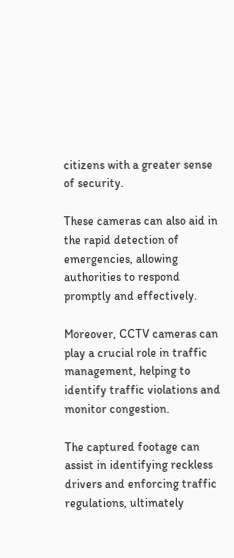citizens with a greater sense of security.

These cameras can also aid in the rapid detection of emergencies, allowing authorities to respond promptly and effectively.

Moreover, CCTV cameras can play a crucial role in traffic management, helping to identify traffic violations and monitor congestion.

The captured footage can assist in identifying reckless drivers and enforcing traffic regulations, ultimately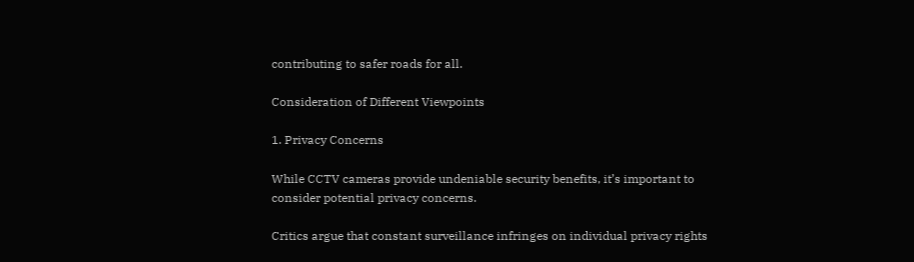contributing to safer roads for all.

Consideration of Different Viewpoints

1. Privacy Concerns

While CCTV cameras provide undeniable security benefits, it’s important to consider potential privacy concerns.

Critics argue that constant surveillance infringes on individual privacy rights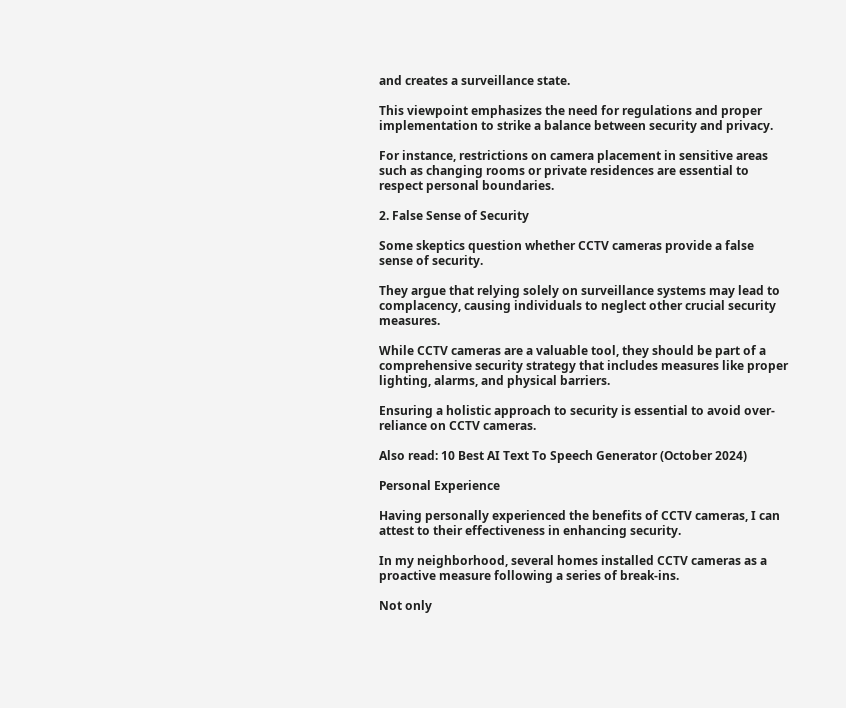and creates a surveillance state.

This viewpoint emphasizes the need for regulations and proper implementation to strike a balance between security and privacy.

For instance, restrictions on camera placement in sensitive areas such as changing rooms or private residences are essential to respect personal boundaries.

2. False Sense of Security

Some skeptics question whether CCTV cameras provide a false sense of security.

They argue that relying solely on surveillance systems may lead to complacency, causing individuals to neglect other crucial security measures.

While CCTV cameras are a valuable tool, they should be part of a comprehensive security strategy that includes measures like proper lighting, alarms, and physical barriers.

Ensuring a holistic approach to security is essential to avoid over-reliance on CCTV cameras.

Also read: 10 Best AI Text To Speech Generator (October 2024)

Personal Experience

Having personally experienced the benefits of CCTV cameras, I can attest to their effectiveness in enhancing security.

In my neighborhood, several homes installed CCTV cameras as a proactive measure following a series of break-ins.

Not only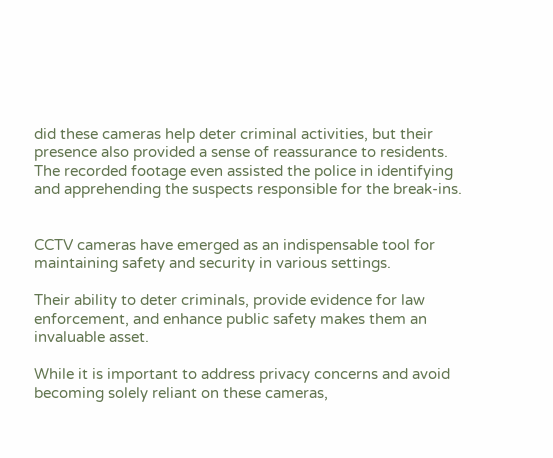did these cameras help deter criminal activities, but their presence also provided a sense of reassurance to residents. The recorded footage even assisted the police in identifying and apprehending the suspects responsible for the break-ins.


CCTV cameras have emerged as an indispensable tool for maintaining safety and security in various settings.

Their ability to deter criminals, provide evidence for law enforcement, and enhance public safety makes them an invaluable asset.

While it is important to address privacy concerns and avoid becoming solely reliant on these cameras,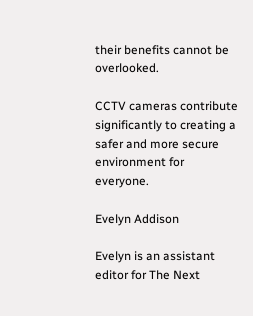their benefits cannot be overlooked.

CCTV cameras contribute significantly to creating a safer and more secure environment for everyone.

Evelyn Addison

Evelyn is an assistant editor for The Next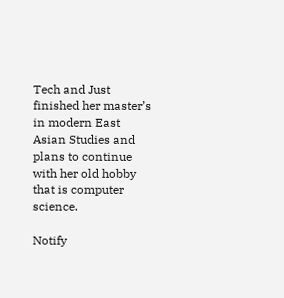Tech and Just finished her master’s in modern East Asian Studies and plans to continue with her old hobby that is computer science.

Notify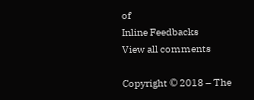of
Inline Feedbacks
View all comments

Copyright © 2018 – The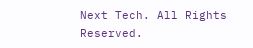Next Tech. All Rights Reserved.